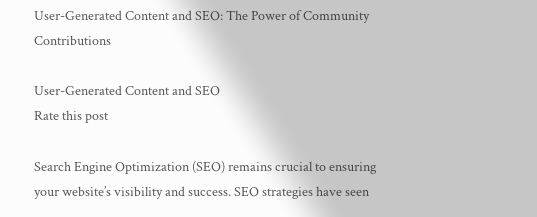User-Generated Content and SEO: The Power of Community Contributions

User-Generated Content and SEO
Rate this post

Search Engine Optimization (SEO) remains crucial to ensuring your website’s visibility and success. SEO strategies have seen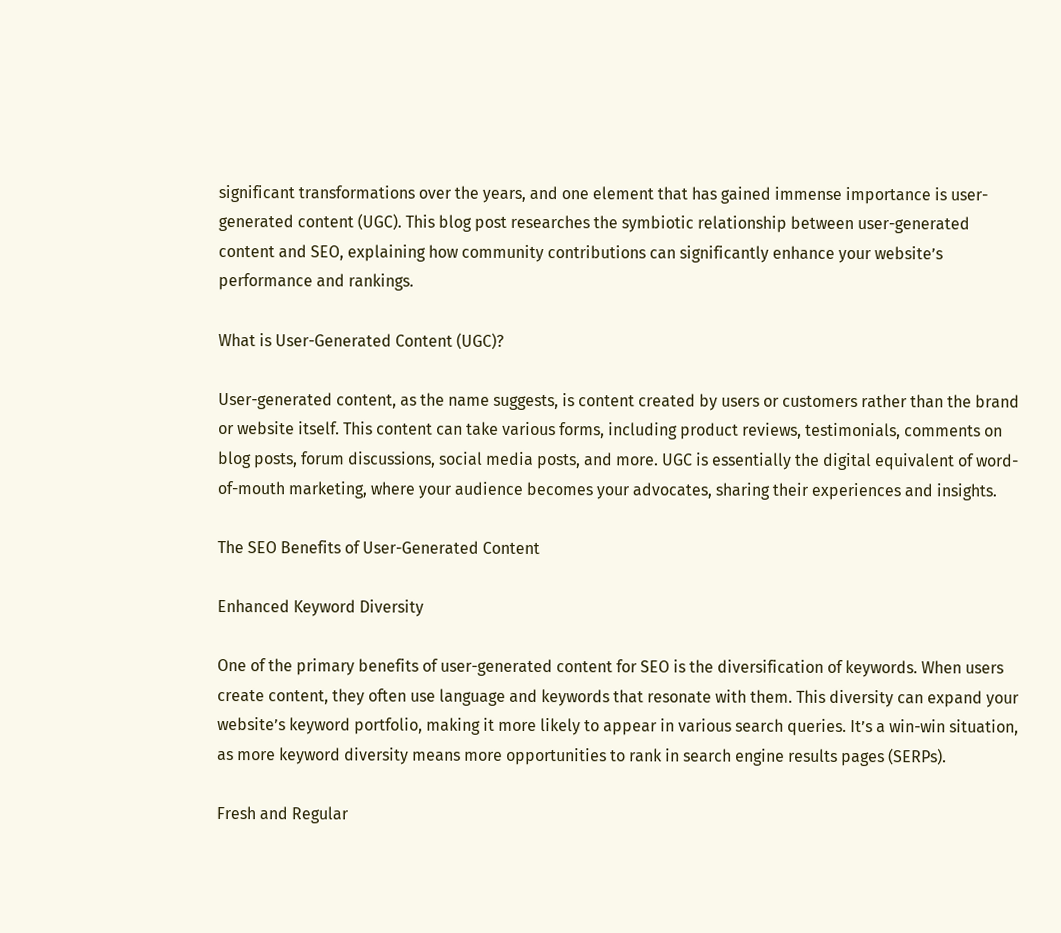significant transformations over the years, and one element that has gained immense importance is user-generated content (UGC). This blog post researches the symbiotic relationship between user-generated content and SEO, explaining how community contributions can significantly enhance your website’s performance and rankings.

What is User-Generated Content (UGC)?

User-generated content, as the name suggests, is content created by users or customers rather than the brand or website itself. This content can take various forms, including product reviews, testimonials, comments on blog posts, forum discussions, social media posts, and more. UGC is essentially the digital equivalent of word-of-mouth marketing, where your audience becomes your advocates, sharing their experiences and insights.

The SEO Benefits of User-Generated Content

Enhanced Keyword Diversity

One of the primary benefits of user-generated content for SEO is the diversification of keywords. When users create content, they often use language and keywords that resonate with them. This diversity can expand your website’s keyword portfolio, making it more likely to appear in various search queries. It’s a win-win situation, as more keyword diversity means more opportunities to rank in search engine results pages (SERPs).

Fresh and Regular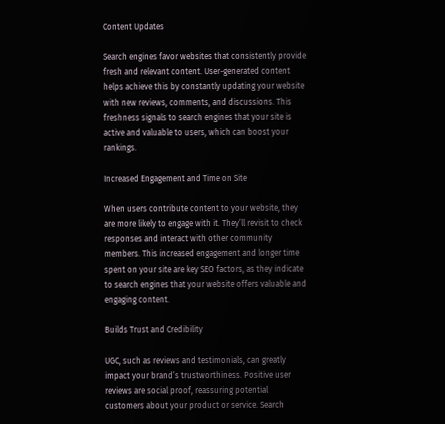Content Updates

Search engines favor websites that consistently provide fresh and relevant content. User-generated content helps achieve this by constantly updating your website with new reviews, comments, and discussions. This freshness signals to search engines that your site is active and valuable to users, which can boost your rankings.

Increased Engagement and Time on Site

When users contribute content to your website, they are more likely to engage with it. They’ll revisit to check responses and interact with other community members. This increased engagement and longer time spent on your site are key SEO factors, as they indicate to search engines that your website offers valuable and engaging content.

Builds Trust and Credibility

UGC, such as reviews and testimonials, can greatly impact your brand’s trustworthiness. Positive user reviews are social proof, reassuring potential customers about your product or service. Search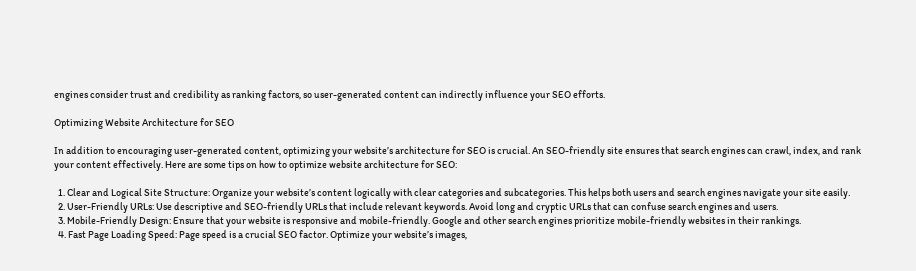engines consider trust and credibility as ranking factors, so user-generated content can indirectly influence your SEO efforts.

Optimizing Website Architecture for SEO

In addition to encouraging user-generated content, optimizing your website’s architecture for SEO is crucial. An SEO-friendly site ensures that search engines can crawl, index, and rank your content effectively. Here are some tips on how to optimize website architecture for SEO:

  1. Clear and Logical Site Structure: Organize your website’s content logically with clear categories and subcategories. This helps both users and search engines navigate your site easily.
  2. User-Friendly URLs: Use descriptive and SEO-friendly URLs that include relevant keywords. Avoid long and cryptic URLs that can confuse search engines and users.
  3. Mobile-Friendly Design: Ensure that your website is responsive and mobile-friendly. Google and other search engines prioritize mobile-friendly websites in their rankings.
  4. Fast Page Loading Speed: Page speed is a crucial SEO factor. Optimize your website’s images,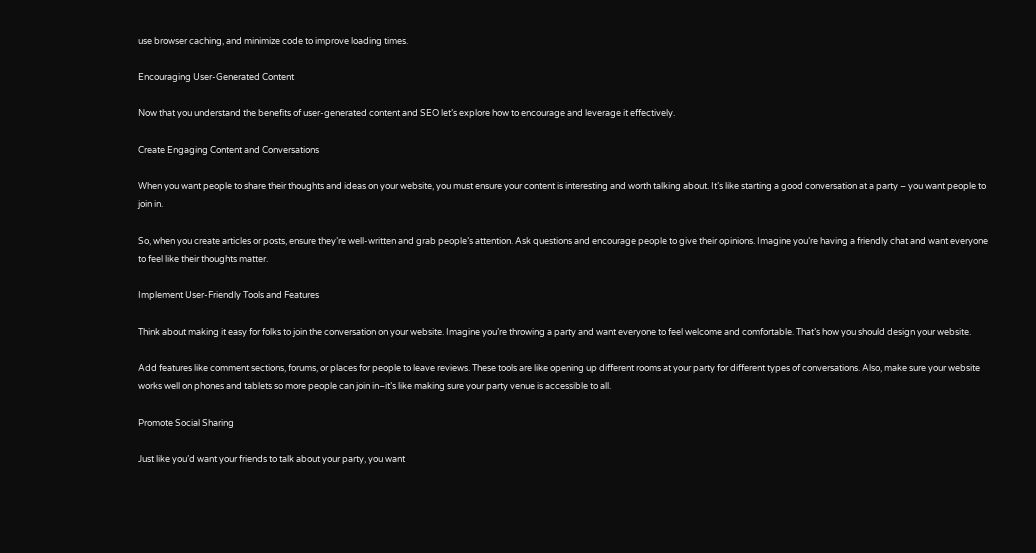use browser caching, and minimize code to improve loading times.

Encouraging User-Generated Content

Now that you understand the benefits of user-generated content and SEO let’s explore how to encourage and leverage it effectively.

Create Engaging Content and Conversations

When you want people to share their thoughts and ideas on your website, you must ensure your content is interesting and worth talking about. It’s like starting a good conversation at a party – you want people to join in.

So, when you create articles or posts, ensure they’re well-written and grab people’s attention. Ask questions and encourage people to give their opinions. Imagine you’re having a friendly chat and want everyone to feel like their thoughts matter.

Implement User-Friendly Tools and Features

Think about making it easy for folks to join the conversation on your website. Imagine you’re throwing a party and want everyone to feel welcome and comfortable. That’s how you should design your website.

Add features like comment sections, forums, or places for people to leave reviews. These tools are like opening up different rooms at your party for different types of conversations. Also, make sure your website works well on phones and tablets so more people can join in–it’s like making sure your party venue is accessible to all.

Promote Social Sharing

Just like you’d want your friends to talk about your party, you want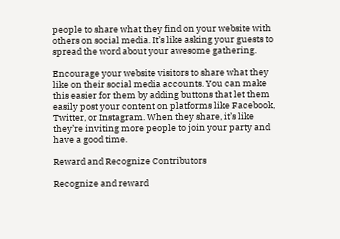people to share what they find on your website with others on social media. It’s like asking your guests to spread the word about your awesome gathering.

Encourage your website visitors to share what they like on their social media accounts. You can make this easier for them by adding buttons that let them easily post your content on platforms like Facebook, Twitter, or Instagram. When they share, it’s like they’re inviting more people to join your party and have a good time.

Reward and Recognize Contributors

Recognize and reward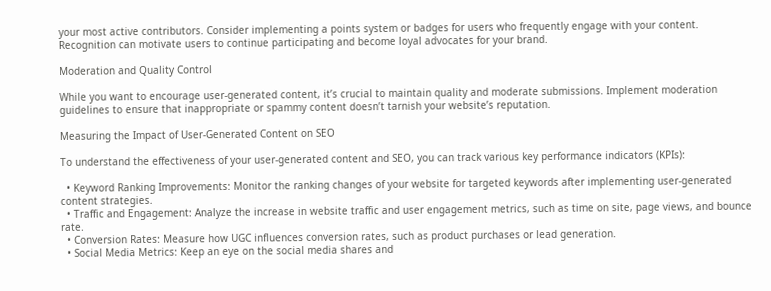your most active contributors. Consider implementing a points system or badges for users who frequently engage with your content. Recognition can motivate users to continue participating and become loyal advocates for your brand.

Moderation and Quality Control

While you want to encourage user-generated content, it’s crucial to maintain quality and moderate submissions. Implement moderation guidelines to ensure that inappropriate or spammy content doesn’t tarnish your website’s reputation.

Measuring the Impact of User-Generated Content on SEO

To understand the effectiveness of your user-generated content and SEO, you can track various key performance indicators (KPIs):

  • Keyword Ranking Improvements: Monitor the ranking changes of your website for targeted keywords after implementing user-generated content strategies.
  • Traffic and Engagement: Analyze the increase in website traffic and user engagement metrics, such as time on site, page views, and bounce rate.
  • Conversion Rates: Measure how UGC influences conversion rates, such as product purchases or lead generation.
  • Social Media Metrics: Keep an eye on the social media shares and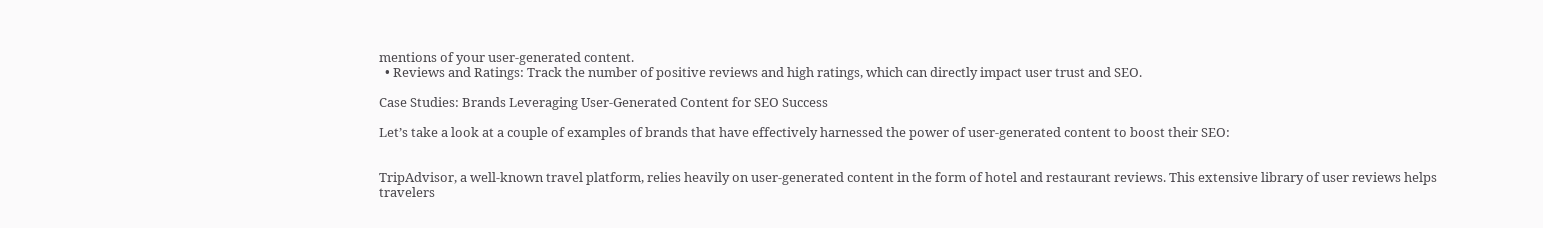mentions of your user-generated content.
  • Reviews and Ratings: Track the number of positive reviews and high ratings, which can directly impact user trust and SEO.

Case Studies: Brands Leveraging User-Generated Content for SEO Success

Let’s take a look at a couple of examples of brands that have effectively harnessed the power of user-generated content to boost their SEO:


TripAdvisor, a well-known travel platform, relies heavily on user-generated content in the form of hotel and restaurant reviews. This extensive library of user reviews helps travelers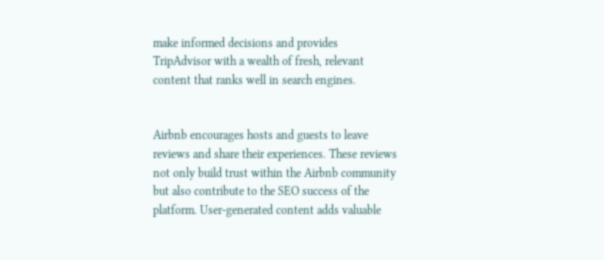make informed decisions and provides TripAdvisor with a wealth of fresh, relevant content that ranks well in search engines.


Airbnb encourages hosts and guests to leave reviews and share their experiences. These reviews not only build trust within the Airbnb community but also contribute to the SEO success of the platform. User-generated content adds valuable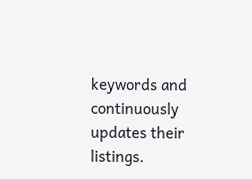keywords and continuously updates their listings.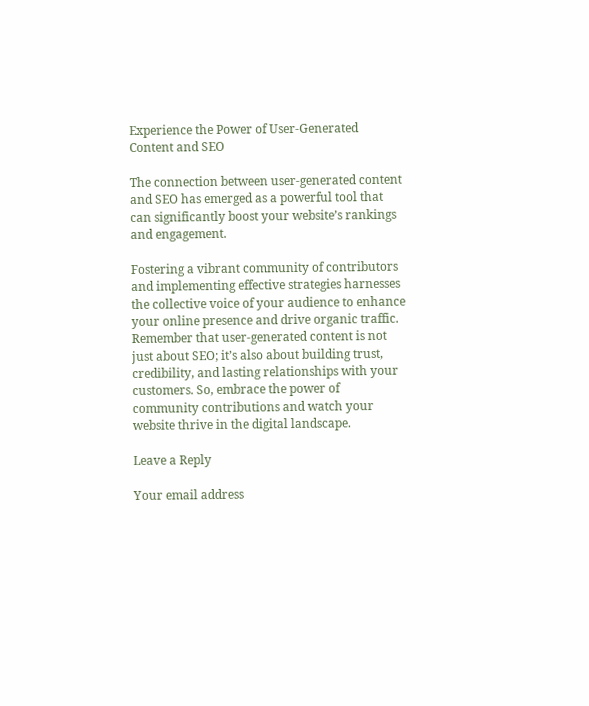Experience the Power of User-Generated Content and SEO

The connection between user-generated content and SEO has emerged as a powerful tool that can significantly boost your website’s rankings and engagement.

Fostering a vibrant community of contributors and implementing effective strategies harnesses the collective voice of your audience to enhance your online presence and drive organic traffic. Remember that user-generated content is not just about SEO; it’s also about building trust, credibility, and lasting relationships with your customers. So, embrace the power of community contributions and watch your website thrive in the digital landscape.

Leave a Reply

Your email address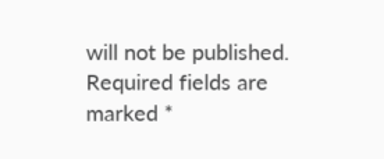will not be published. Required fields are marked *